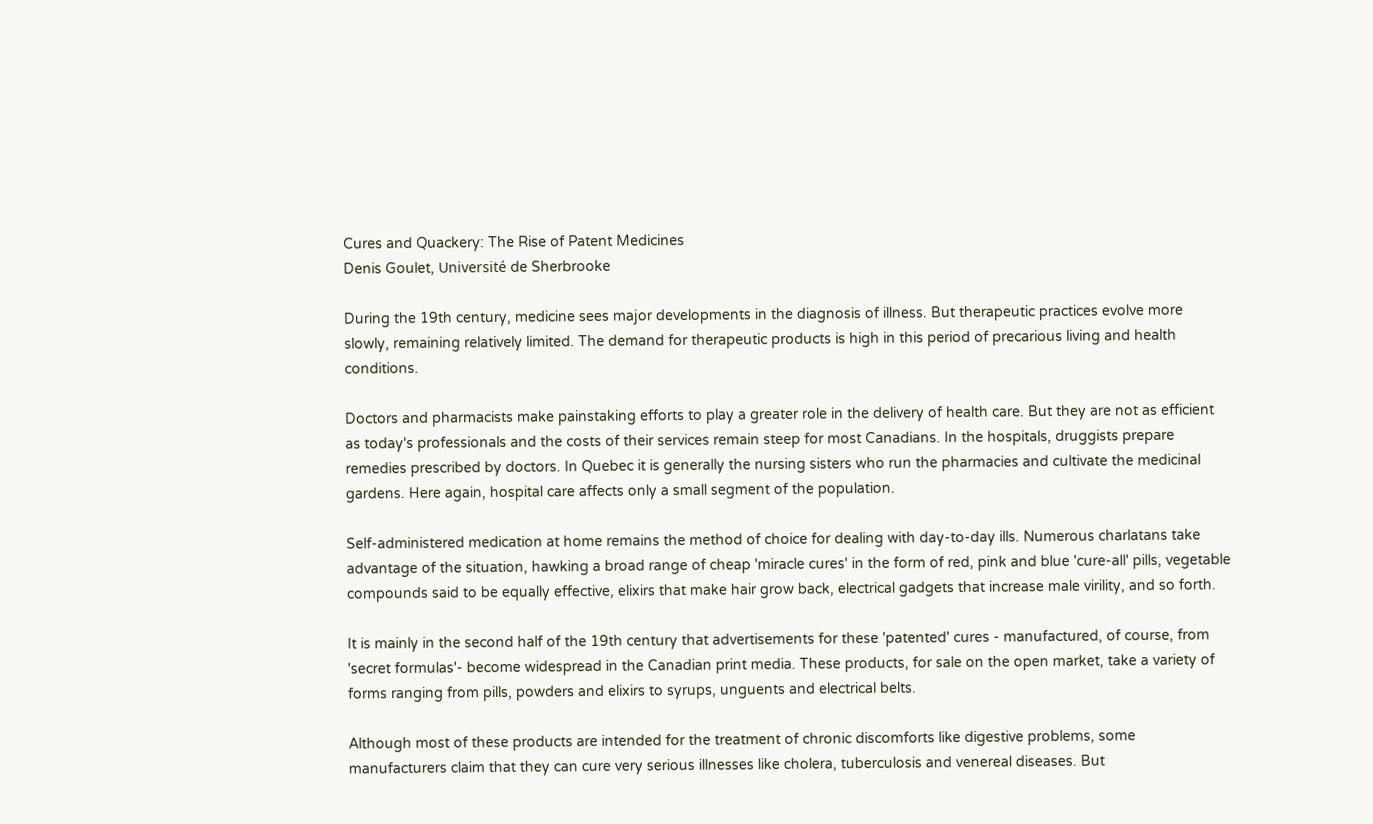Cures and Quackery: The Rise of Patent Medicines
Denis Goulet, Université de Sherbrooke

During the 19th century, medicine sees major developments in the diagnosis of illness. But therapeutic practices evolve more slowly, remaining relatively limited. The demand for therapeutic products is high in this period of precarious living and health conditions.

Doctors and pharmacists make painstaking efforts to play a greater role in the delivery of health care. But they are not as efficient as today's professionals and the costs of their services remain steep for most Canadians. In the hospitals, druggists prepare remedies prescribed by doctors. In Quebec it is generally the nursing sisters who run the pharmacies and cultivate the medicinal gardens. Here again, hospital care affects only a small segment of the population.

Self-administered medication at home remains the method of choice for dealing with day-to-day ills. Numerous charlatans take advantage of the situation, hawking a broad range of cheap 'miracle cures' in the form of red, pink and blue 'cure-all' pills, vegetable compounds said to be equally effective, elixirs that make hair grow back, electrical gadgets that increase male virility, and so forth.

It is mainly in the second half of the 19th century that advertisements for these 'patented' cures - manufactured, of course, from 'secret formulas'- become widespread in the Canadian print media. These products, for sale on the open market, take a variety of forms ranging from pills, powders and elixirs to syrups, unguents and electrical belts.

Although most of these products are intended for the treatment of chronic discomforts like digestive problems, some manufacturers claim that they can cure very serious illnesses like cholera, tuberculosis and venereal diseases. But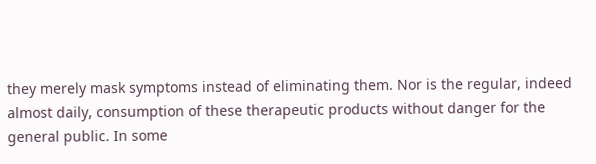they merely mask symptoms instead of eliminating them. Nor is the regular, indeed almost daily, consumption of these therapeutic products without danger for the general public. In some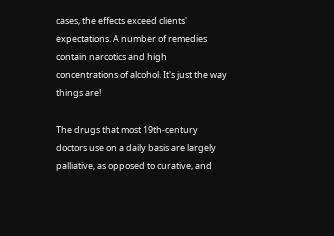cases, the effects exceed clients' expectations. A number of remedies contain narcotics and high concentrations of alcohol. It's just the way things are!

The drugs that most 19th-century doctors use on a daily basis are largely palliative, as opposed to curative, and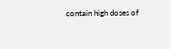contain high doses of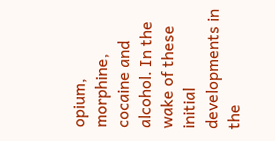opium, morphine, cocaine and alcohol. In the wake of these initial developments in the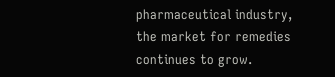pharmaceutical industry, the market for remedies continues to grow.